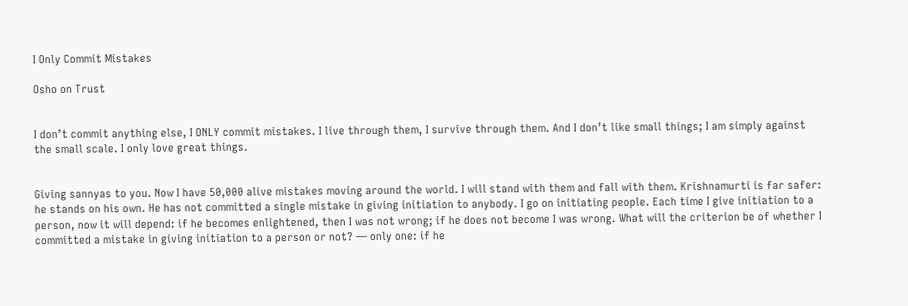I Only Commit Mistakes

Osho on Trust


I don’t commit anything else, I ONLY commit mistakes. I live through them, I survive through them. And I don’t like small things; I am simply against the small scale. I only love great things.


Giving sannyas to you. Now I have 50,000 alive mistakes moving around the world. I will stand with them and fall with them. Krishnamurti is far safer: he stands on his own. He has not committed a single mistake in giving initiation to anybody. I go on initiating people. Each time I give initiation to a person, now it will depend: if he becomes enlightened, then I was not wrong; if he does not become I was wrong. What will the criterion be of whether I committed a mistake in giving initiation to a person or not? — only one: if he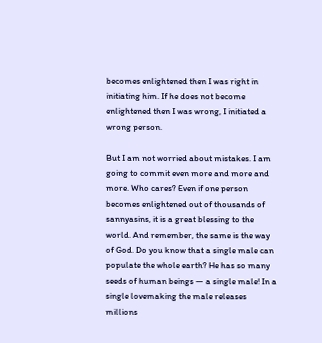becomes enlightened then I was right in initiating him. If he does not become enlightened then I was wrong, I initiated a wrong person.

But I am not worried about mistakes. I am going to commit even more and more and more. Who cares? Even if one person becomes enlightened out of thousands of sannyasins, it is a great blessing to the world. And remember, the same is the way of God. Do you know that a single male can populate the whole earth? He has so many seeds of human beings — a single male! In a single lovemaking the male releases millions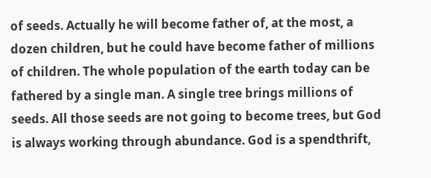of seeds. Actually he will become father of, at the most, a dozen children, but he could have become father of millions of children. The whole population of the earth today can be fathered by a single man. A single tree brings millions of seeds. All those seeds are not going to become trees, but God is always working through abundance. God is a spendthrift,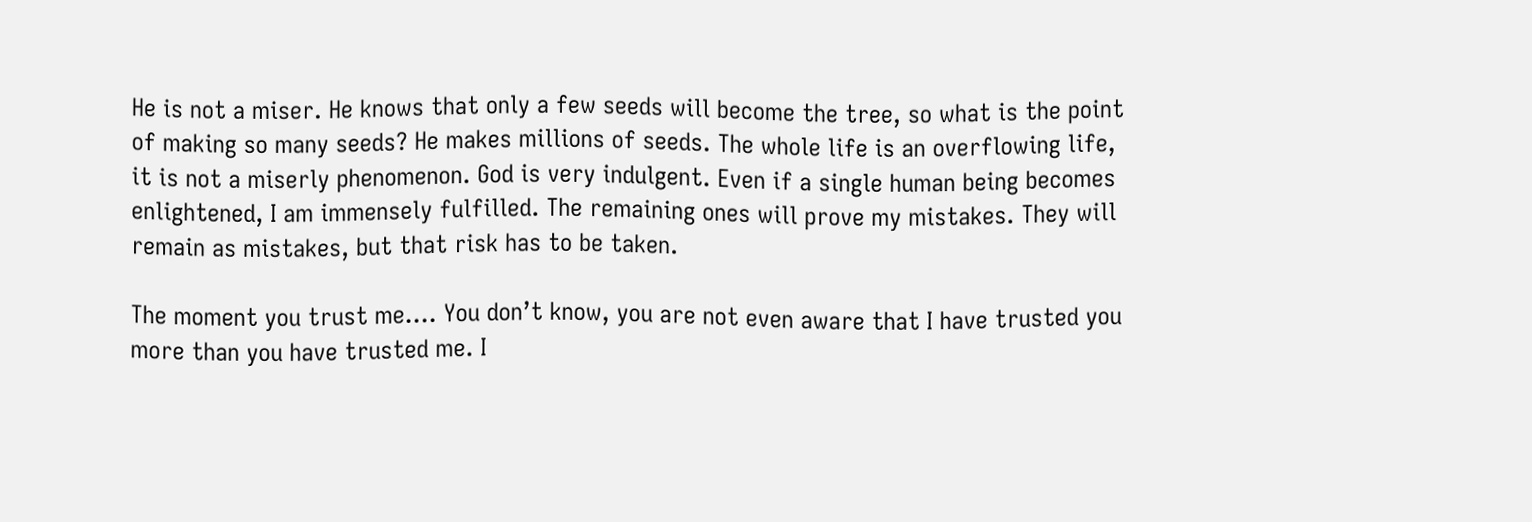He is not a miser. He knows that only a few seeds will become the tree, so what is the point of making so many seeds? He makes millions of seeds. The whole life is an overflowing life, it is not a miserly phenomenon. God is very indulgent. Even if a single human being becomes enlightened, I am immensely fulfilled. The remaining ones will prove my mistakes. They will remain as mistakes, but that risk has to be taken.

The moment you trust me…. You don’t know, you are not even aware that I have trusted you more than you have trusted me. I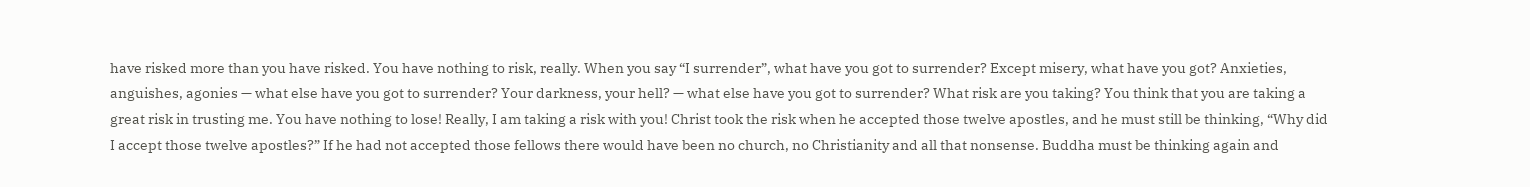have risked more than you have risked. You have nothing to risk, really. When you say “I surrender”, what have you got to surrender? Except misery, what have you got? Anxieties, anguishes, agonies — what else have you got to surrender? Your darkness, your hell? — what else have you got to surrender? What risk are you taking? You think that you are taking a great risk in trusting me. You have nothing to lose! Really, I am taking a risk with you! Christ took the risk when he accepted those twelve apostles, and he must still be thinking, “Why did I accept those twelve apostles?” If he had not accepted those fellows there would have been no church, no Christianity and all that nonsense. Buddha must be thinking again and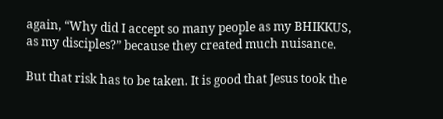again, “Why did I accept so many people as my BHIKKUS, as my disciples?” because they created much nuisance.

But that risk has to be taken. It is good that Jesus took the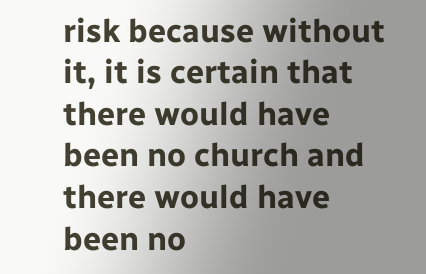risk because without it, it is certain that there would have been no church and there would have been no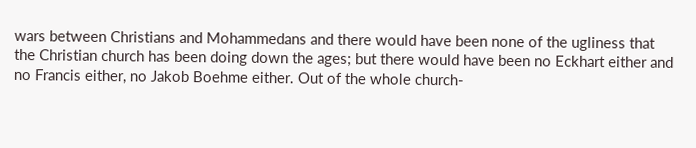wars between Christians and Mohammedans and there would have been none of the ugliness that the Christian church has been doing down the ages; but there would have been no Eckhart either and no Francis either, no Jakob Boehme either. Out of the whole church-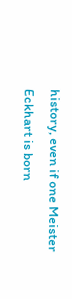history, even if one Meister Eckhart is born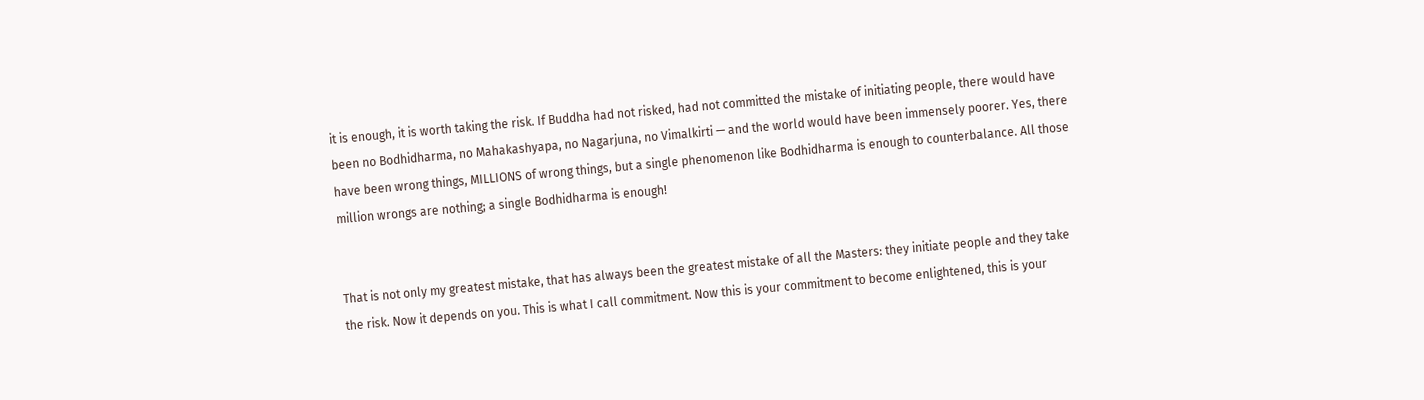it is enough, it is worth taking the risk. If Buddha had not risked, had not committed the mistake of initiating people, there would have been no Bodhidharma, no Mahakashyapa, no Nagarjuna, no Vimalkirti — and the world would have been immensely poorer. Yes, there have been wrong things, MILLIONS of wrong things, but a single phenomenon like Bodhidharma is enough to counterbalance. All those million wrongs are nothing; a single Bodhidharma is enough!


That is not only my greatest mistake, that has always been the greatest mistake of all the Masters: they initiate people and they take the risk. Now it depends on you. This is what I call commitment. Now this is your commitment to become enlightened, this is your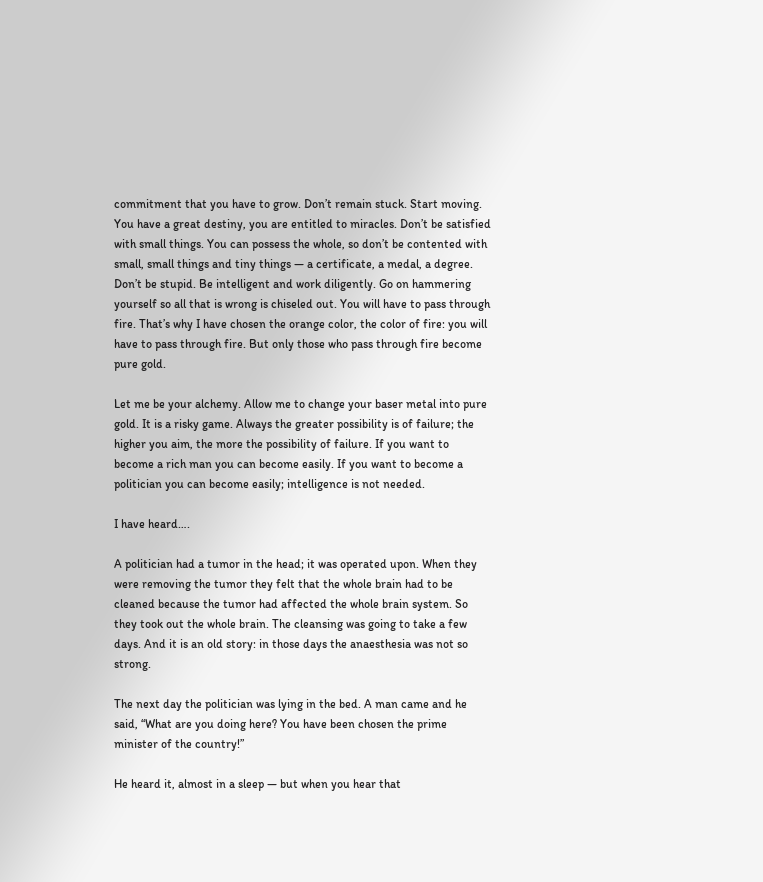commitment that you have to grow. Don’t remain stuck. Start moving. You have a great destiny, you are entitled to miracles. Don’t be satisfied with small things. You can possess the whole, so don’t be contented with small, small things and tiny things — a certificate, a medal, a degree. Don’t be stupid. Be intelligent and work diligently. Go on hammering yourself so all that is wrong is chiseled out. You will have to pass through fire. That’s why I have chosen the orange color, the color of fire: you will have to pass through fire. But only those who pass through fire become pure gold.

Let me be your alchemy. Allow me to change your baser metal into pure gold. It is a risky game. Always the greater possibility is of failure; the higher you aim, the more the possibility of failure. If you want to become a rich man you can become easily. If you want to become a politician you can become easily; intelligence is not needed.

I have heard….

A politician had a tumor in the head; it was operated upon. When they were removing the tumor they felt that the whole brain had to be cleaned because the tumor had affected the whole brain system. So they took out the whole brain. The cleansing was going to take a few days. And it is an old story: in those days the anaesthesia was not so strong.

The next day the politician was lying in the bed. A man came and he said, “What are you doing here? You have been chosen the prime minister of the country!”

He heard it, almost in a sleep — but when you hear that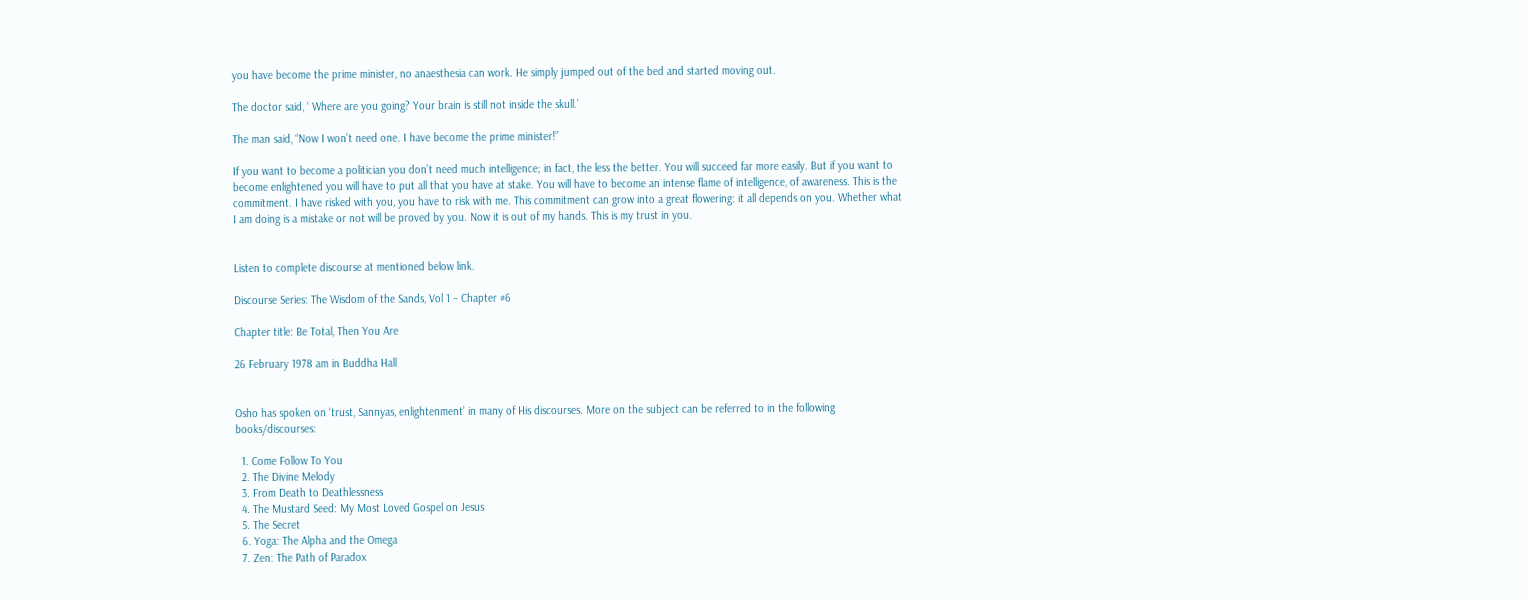you have become the prime minister, no anaesthesia can work. He simply jumped out of the bed and started moving out.

The doctor said, ‘ Where are you going? Your brain is still not inside the skull.’

The man said, “Now I won’t need one. I have become the prime minister!”

If you want to become a politician you don’t need much intelligence; in fact, the less the better. You will succeed far more easily. But if you want to become enlightened you will have to put all that you have at stake. You will have to become an intense flame of intelligence, of awareness. This is the commitment. I have risked with you, you have to risk with me. This commitment can grow into a great flowering: it all depends on you. Whether what I am doing is a mistake or not will be proved by you. Now it is out of my hands. This is my trust in you.


Listen to complete discourse at mentioned below link.

Discourse Series: The Wisdom of the Sands, Vol 1 – Chapter #6

Chapter title: Be Total, Then You Are

26 February 1978 am in Buddha Hall


Osho has spoken on ‘trust, Sannyas, enlightenment’ in many of His discourses. More on the subject can be referred to in the following books/discourses:

  1. Come Follow To You
  2. The Divine Melody
  3. From Death to Deathlessness
  4. The Mustard Seed: My Most Loved Gospel on Jesus
  5. The Secret
  6. Yoga: The Alpha and the Omega
  7. Zen: The Path of Paradox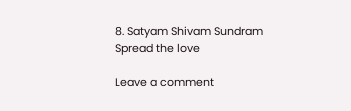8. Satyam Shivam Sundram
Spread the love

Leave a comment